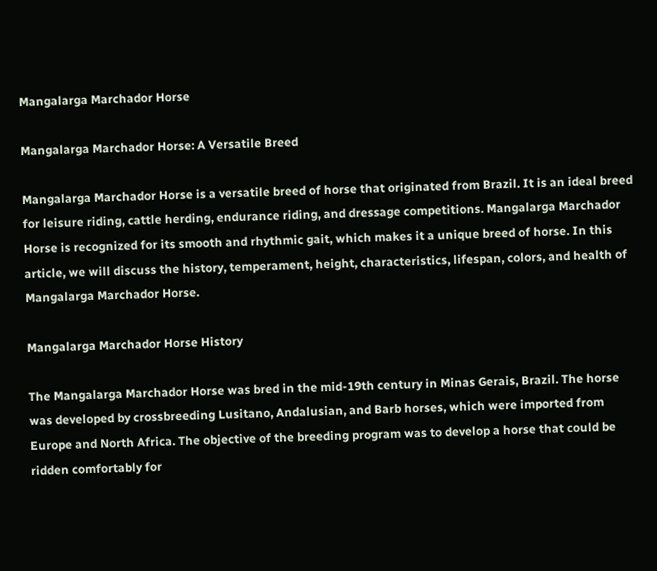Mangalarga Marchador Horse

Mangalarga Marchador Horse: A Versatile Breed

Mangalarga Marchador Horse is a versatile breed of horse that originated from Brazil. It is an ideal breed for leisure riding, cattle herding, endurance riding, and dressage competitions. Mangalarga Marchador Horse is recognized for its smooth and rhythmic gait, which makes it a unique breed of horse. In this article, we will discuss the history, temperament, height, characteristics, lifespan, colors, and health of Mangalarga Marchador Horse.

Mangalarga Marchador Horse History

The Mangalarga Marchador Horse was bred in the mid-19th century in Minas Gerais, Brazil. The horse was developed by crossbreeding Lusitano, Andalusian, and Barb horses, which were imported from Europe and North Africa. The objective of the breeding program was to develop a horse that could be ridden comfortably for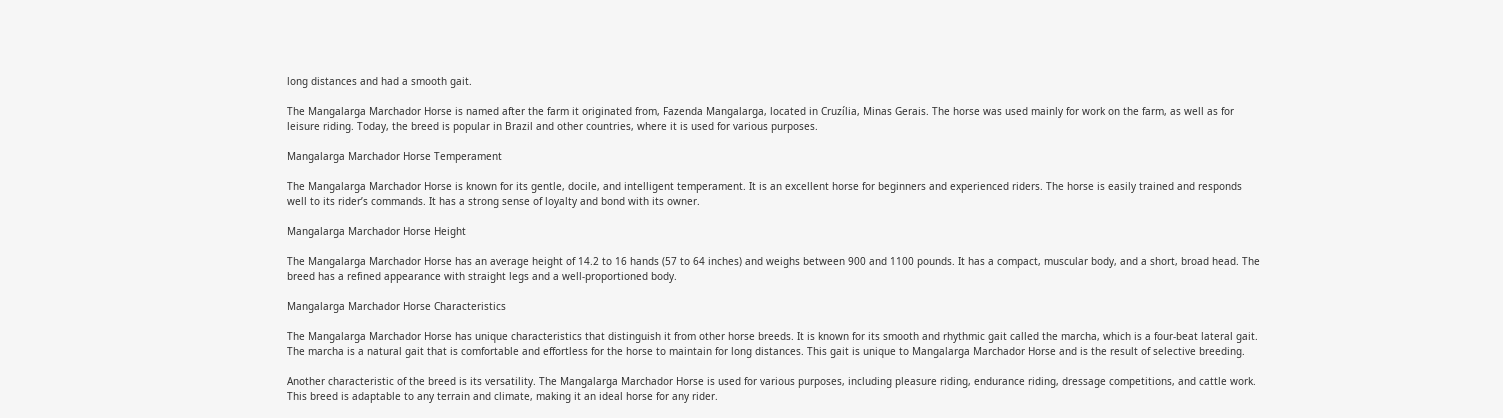long distances and had a smooth gait.

The Mangalarga Marchador Horse is named after the farm it originated from, Fazenda Mangalarga, located in Cruzília, Minas Gerais. The horse was used mainly for work on the farm, as well as for leisure riding. Today, the breed is popular in Brazil and other countries, where it is used for various purposes.

Mangalarga Marchador Horse Temperament

The Mangalarga Marchador Horse is known for its gentle, docile, and intelligent temperament. It is an excellent horse for beginners and experienced riders. The horse is easily trained and responds well to its rider’s commands. It has a strong sense of loyalty and bond with its owner.

Mangalarga Marchador Horse Height

The Mangalarga Marchador Horse has an average height of 14.2 to 16 hands (57 to 64 inches) and weighs between 900 and 1100 pounds. It has a compact, muscular body, and a short, broad head. The breed has a refined appearance with straight legs and a well-proportioned body.

Mangalarga Marchador Horse Characteristics

The Mangalarga Marchador Horse has unique characteristics that distinguish it from other horse breeds. It is known for its smooth and rhythmic gait called the marcha, which is a four-beat lateral gait. The marcha is a natural gait that is comfortable and effortless for the horse to maintain for long distances. This gait is unique to Mangalarga Marchador Horse and is the result of selective breeding.

Another characteristic of the breed is its versatility. The Mangalarga Marchador Horse is used for various purposes, including pleasure riding, endurance riding, dressage competitions, and cattle work. This breed is adaptable to any terrain and climate, making it an ideal horse for any rider.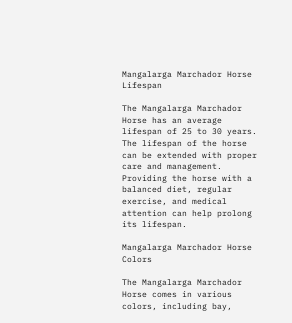Mangalarga Marchador Horse Lifespan

The Mangalarga Marchador Horse has an average lifespan of 25 to 30 years. The lifespan of the horse can be extended with proper care and management. Providing the horse with a balanced diet, regular exercise, and medical attention can help prolong its lifespan.

Mangalarga Marchador Horse Colors

The Mangalarga Marchador Horse comes in various colors, including bay,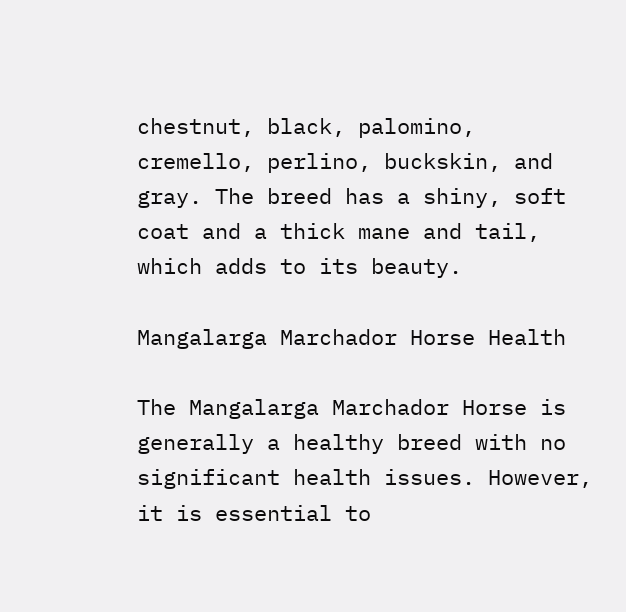chestnut, black, palomino, cremello, perlino, buckskin, and gray. The breed has a shiny, soft coat and a thick mane and tail, which adds to its beauty.

Mangalarga Marchador Horse Health

The Mangalarga Marchador Horse is generally a healthy breed with no significant health issues. However, it is essential to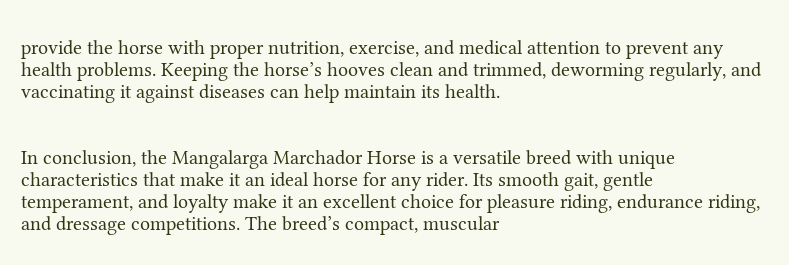provide the horse with proper nutrition, exercise, and medical attention to prevent any health problems. Keeping the horse’s hooves clean and trimmed, deworming regularly, and vaccinating it against diseases can help maintain its health.


In conclusion, the Mangalarga Marchador Horse is a versatile breed with unique characteristics that make it an ideal horse for any rider. Its smooth gait, gentle temperament, and loyalty make it an excellent choice for pleasure riding, endurance riding, and dressage competitions. The breed’s compact, muscular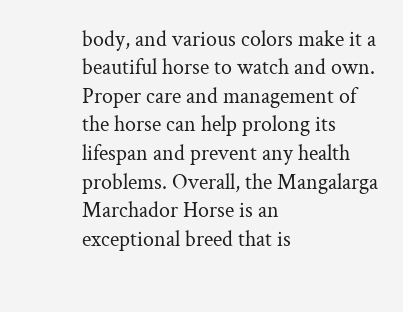body, and various colors make it a beautiful horse to watch and own. Proper care and management of the horse can help prolong its lifespan and prevent any health problems. Overall, the Mangalarga Marchador Horse is an exceptional breed that is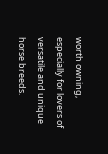worth owning, especially for lovers of versatile and unique horse breeds.